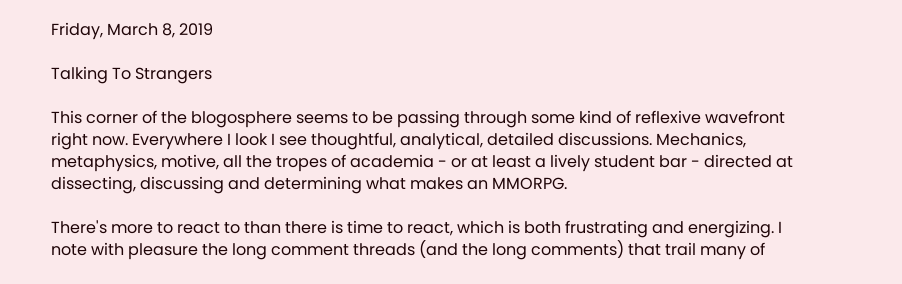Friday, March 8, 2019

Talking To Strangers

This corner of the blogosphere seems to be passing through some kind of reflexive wavefront right now. Everywhere I look I see thoughtful, analytical, detailed discussions. Mechanics, metaphysics, motive, all the tropes of academia - or at least a lively student bar - directed at dissecting, discussing and determining what makes an MMORPG.

There's more to react to than there is time to react, which is both frustrating and energizing. I note with pleasure the long comment threads (and the long comments) that trail many of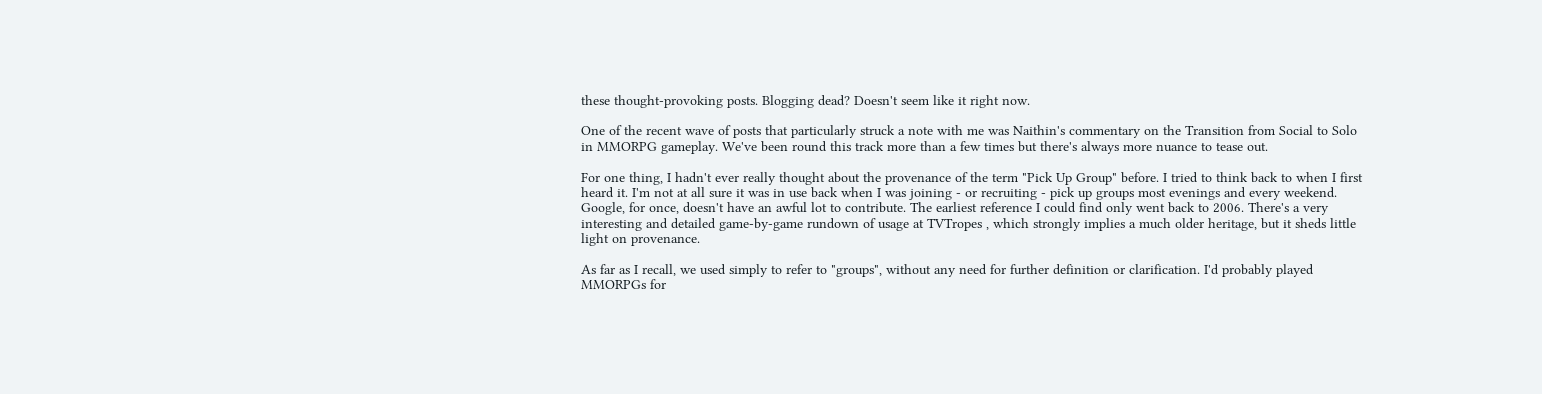these thought-provoking posts. Blogging dead? Doesn't seem like it right now.

One of the recent wave of posts that particularly struck a note with me was Naithin's commentary on the Transition from Social to Solo in MMORPG gameplay. We've been round this track more than a few times but there's always more nuance to tease out.

For one thing, I hadn't ever really thought about the provenance of the term "Pick Up Group" before. I tried to think back to when I first heard it. I'm not at all sure it was in use back when I was joining - or recruiting - pick up groups most evenings and every weekend. Google, for once, doesn't have an awful lot to contribute. The earliest reference I could find only went back to 2006. There's a very interesting and detailed game-by-game rundown of usage at TVTropes , which strongly implies a much older heritage, but it sheds little light on provenance.

As far as I recall, we used simply to refer to "groups", without any need for further definition or clarification. I'd probably played MMORPGs for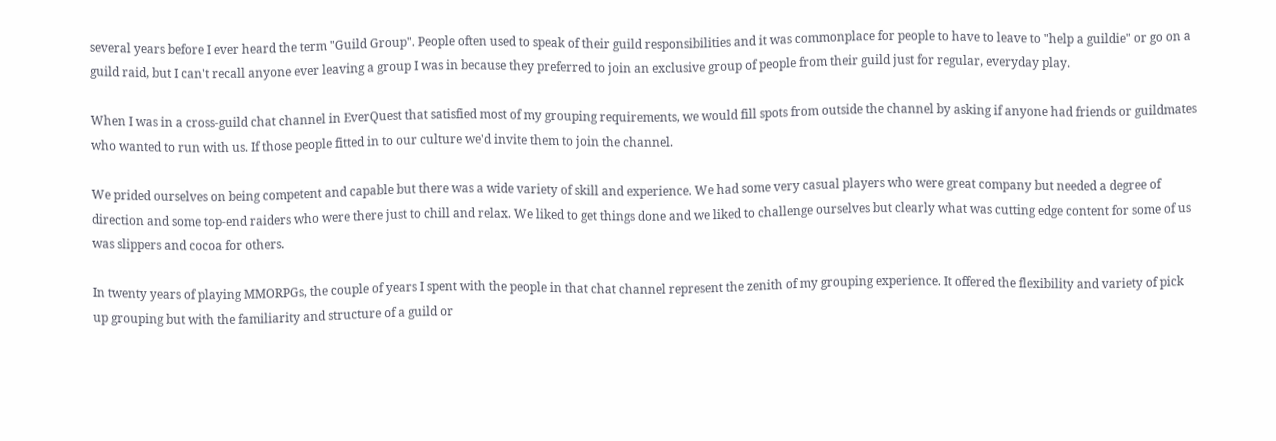several years before I ever heard the term "Guild Group". People often used to speak of their guild responsibilities and it was commonplace for people to have to leave to "help a guildie" or go on a guild raid, but I can't recall anyone ever leaving a group I was in because they preferred to join an exclusive group of people from their guild just for regular, everyday play.

When I was in a cross-guild chat channel in EverQuest that satisfied most of my grouping requirements, we would fill spots from outside the channel by asking if anyone had friends or guildmates who wanted to run with us. If those people fitted in to our culture we'd invite them to join the channel.

We prided ourselves on being competent and capable but there was a wide variety of skill and experience. We had some very casual players who were great company but needed a degree of direction and some top-end raiders who were there just to chill and relax. We liked to get things done and we liked to challenge ourselves but clearly what was cutting edge content for some of us was slippers and cocoa for others.

In twenty years of playing MMORPGs, the couple of years I spent with the people in that chat channel represent the zenith of my grouping experience. It offered the flexibility and variety of pick up grouping but with the familiarity and structure of a guild or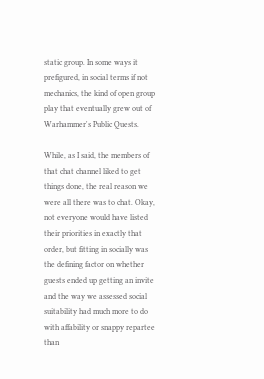static group. In some ways it prefigured, in social terms if not mechanics, the kind of open group play that eventually grew out of Warhammer's Public Quests.

While, as I said, the members of that chat channel liked to get things done, the real reason we were all there was to chat. Okay, not everyone would have listed their priorities in exactly that order, but fitting in socially was the defining factor on whether guests ended up getting an invite and the way we assessed social suitability had much more to do with affability or snappy repartee than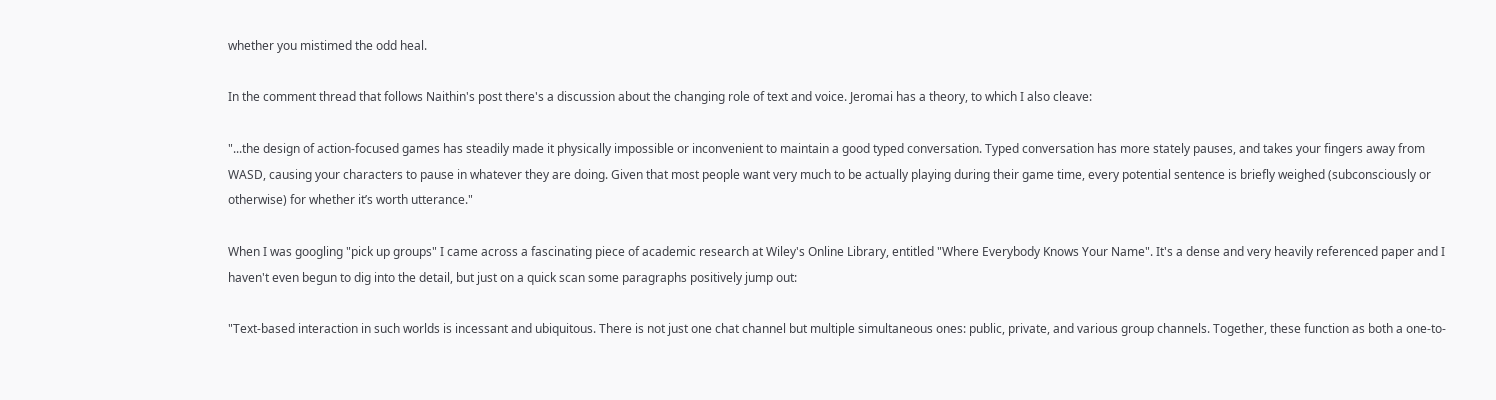whether you mistimed the odd heal.

In the comment thread that follows Naithin's post there's a discussion about the changing role of text and voice. Jeromai has a theory, to which I also cleave:

"...the design of action-focused games has steadily made it physically impossible or inconvenient to maintain a good typed conversation. Typed conversation has more stately pauses, and takes your fingers away from WASD, causing your characters to pause in whatever they are doing. Given that most people want very much to be actually playing during their game time, every potential sentence is briefly weighed (subconsciously or otherwise) for whether it’s worth utterance."

When I was googling "pick up groups" I came across a fascinating piece of academic research at Wiley's Online Library, entitled "Where Everybody Knows Your Name". It's a dense and very heavily referenced paper and I haven't even begun to dig into the detail, but just on a quick scan some paragraphs positively jump out:

"Text‐based interaction in such worlds is incessant and ubiquitous. There is not just one chat channel but multiple simultaneous ones: public, private, and various group channels. Together, these function as both a one‐to‐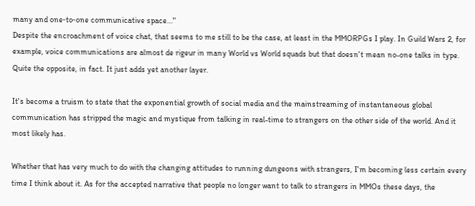many and one‐to‐one communicative space..."
Despite the encroachment of voice chat, that seems to me still to be the case, at least in the MMORPGs I play. In Guild Wars 2, for example, voice communications are almost de rigeur in many World vs World squads but that doesn't mean no-one talks in type. Quite the opposite, in fact. It just adds yet another layer.

It's become a truism to state that the exponential growth of social media and the mainstreaming of instantaneous global communication has stripped the magic and mystique from talking in real-time to strangers on the other side of the world. And it most likely has.

Whether that has very much to do with the changing attitudes to running dungeons with strangers, I'm becoming less certain every time I think about it. As for the accepted narrative that people no longer want to talk to strangers in MMOs these days, the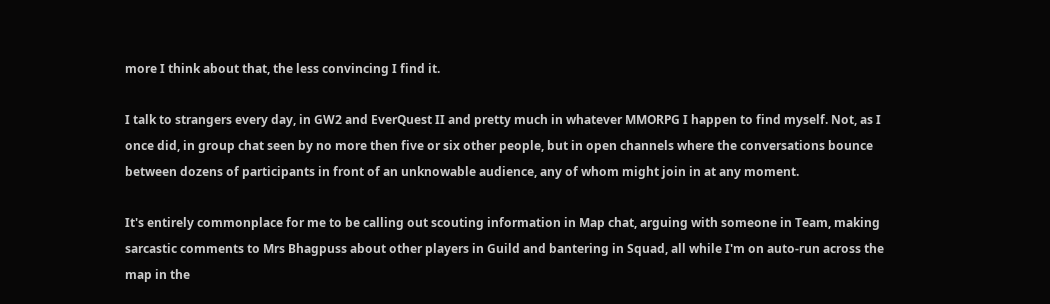more I think about that, the less convincing I find it.

I talk to strangers every day, in GW2 and EverQuest II and pretty much in whatever MMORPG I happen to find myself. Not, as I once did, in group chat seen by no more then five or six other people, but in open channels where the conversations bounce between dozens of participants in front of an unknowable audience, any of whom might join in at any moment.

It's entirely commonplace for me to be calling out scouting information in Map chat, arguing with someone in Team, making sarcastic comments to Mrs Bhagpuss about other players in Guild and bantering in Squad, all while I'm on auto-run across the map in the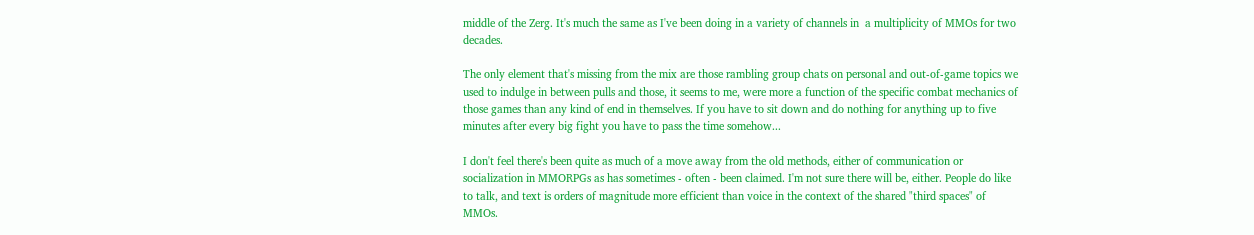middle of the Zerg. It's much the same as I've been doing in a variety of channels in  a multiplicity of MMOs for two decades.

The only element that's missing from the mix are those rambling group chats on personal and out-of-game topics we used to indulge in between pulls and those, it seems to me, were more a function of the specific combat mechanics of those games than any kind of end in themselves. If you have to sit down and do nothing for anything up to five minutes after every big fight you have to pass the time somehow...

I don't feel there's been quite as much of a move away from the old methods, either of communication or socialization in MMORPGs as has sometimes - often - been claimed. I'm not sure there will be, either. People do like to talk, and text is orders of magnitude more efficient than voice in the context of the shared "third spaces" of MMOs.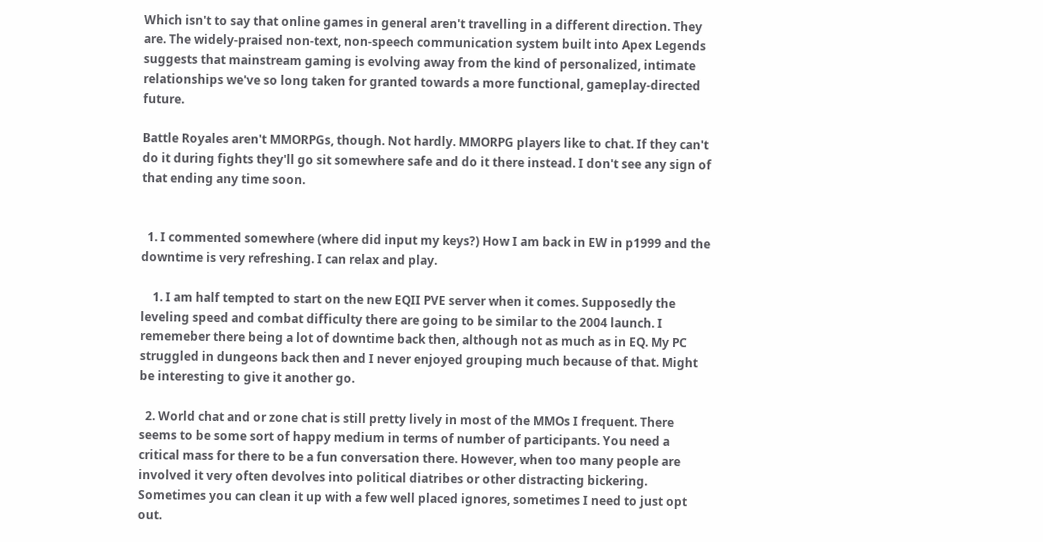Which isn't to say that online games in general aren't travelling in a different direction. They are. The widely-praised non-text, non-speech communication system built into Apex Legends suggests that mainstream gaming is evolving away from the kind of personalized, intimate relationships we've so long taken for granted towards a more functional, gameplay-directed future.

Battle Royales aren't MMORPGs, though. Not hardly. MMORPG players like to chat. If they can't do it during fights they'll go sit somewhere safe and do it there instead. I don't see any sign of that ending any time soon.


  1. I commented somewhere (where did input my keys?) How I am back in EW in p1999 and the downtime is very refreshing. I can relax and play.

    1. I am half tempted to start on the new EQII PVE server when it comes. Supposedly the leveling speed and combat difficulty there are going to be similar to the 2004 launch. I rememeber there being a lot of downtime back then, although not as much as in EQ. My PC struggled in dungeons back then and I never enjoyed grouping much because of that. Might be interesting to give it another go.

  2. World chat and or zone chat is still pretty lively in most of the MMOs I frequent. There seems to be some sort of happy medium in terms of number of participants. You need a critical mass for there to be a fun conversation there. However, when too many people are involved it very often devolves into political diatribes or other distracting bickering. Sometimes you can clean it up with a few well placed ignores, sometimes I need to just opt out.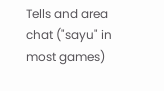Tells and area chat ("sayu" in most games)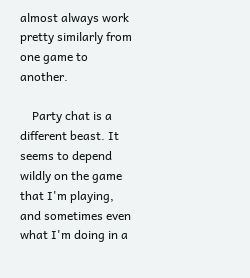almost always work pretty similarly from one game to another.

    Party chat is a different beast. It seems to depend wildly on the game that I'm playing, and sometimes even what I'm doing in a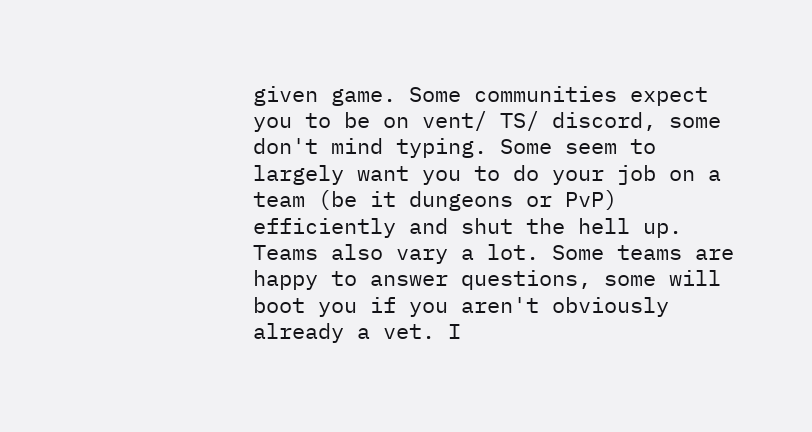given game. Some communities expect you to be on vent/ TS/ discord, some don't mind typing. Some seem to largely want you to do your job on a team (be it dungeons or PvP) efficiently and shut the hell up. Teams also vary a lot. Some teams are happy to answer questions, some will boot you if you aren't obviously already a vet. I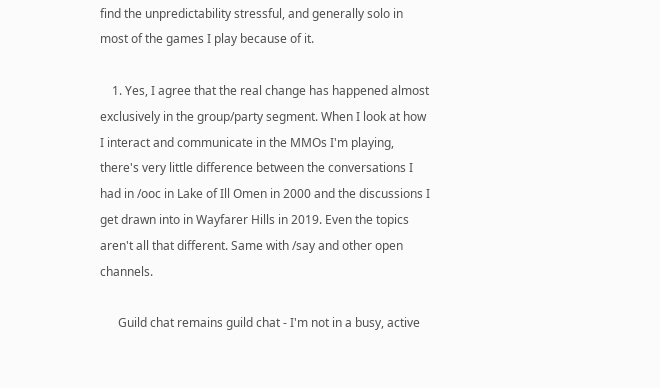find the unpredictability stressful, and generally solo in most of the games I play because of it.

    1. Yes, I agree that the real change has happened almost exclusively in the group/party segment. When I look at how I interact and communicate in the MMOs I'm playing, there's very little difference between the conversations I had in /ooc in Lake of Ill Omen in 2000 and the discussions I get drawn into in Wayfarer Hills in 2019. Even the topics aren't all that different. Same with /say and other open channels.

      Guild chat remains guild chat - I'm not in a busy, active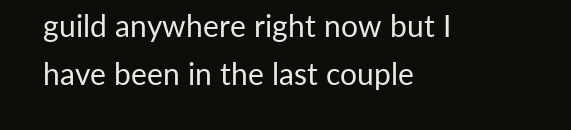guild anywhere right now but I have been in the last couple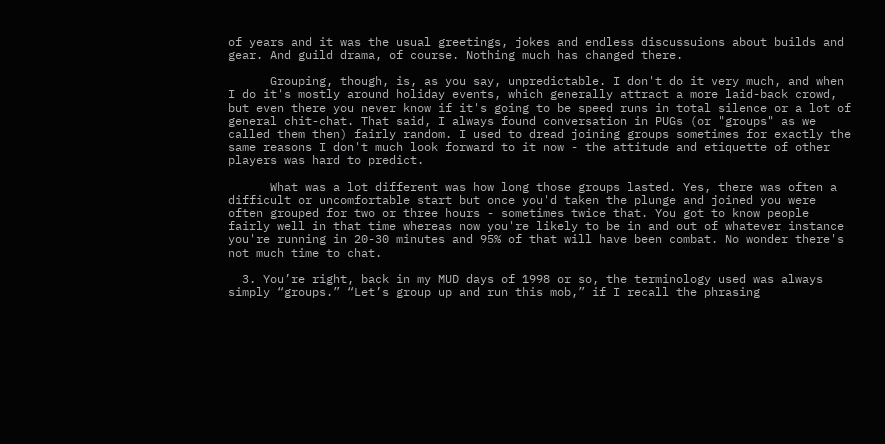of years and it was the usual greetings, jokes and endless discussuions about builds and gear. And guild drama, of course. Nothing much has changed there.

      Grouping, though, is, as you say, unpredictable. I don't do it very much, and when I do it's mostly around holiday events, which generally attract a more laid-back crowd, but even there you never know if it's going to be speed runs in total silence or a lot of general chit-chat. That said, I always found conversation in PUGs (or "groups" as we called them then) fairly random. I used to dread joining groups sometimes for exactly the same reasons I don't much look forward to it now - the attitude and etiquette of other players was hard to predict.

      What was a lot different was how long those groups lasted. Yes, there was often a difficult or uncomfortable start but once you'd taken the plunge and joined you were often grouped for two or three hours - sometimes twice that. You got to know people fairly well in that time whereas now you're likely to be in and out of whatever instance you're running in 20-30 minutes and 95% of that will have been combat. No wonder there's not much time to chat.

  3. You’re right, back in my MUD days of 1998 or so, the terminology used was always simply “groups.” “Let’s group up and run this mob,” if I recall the phrasing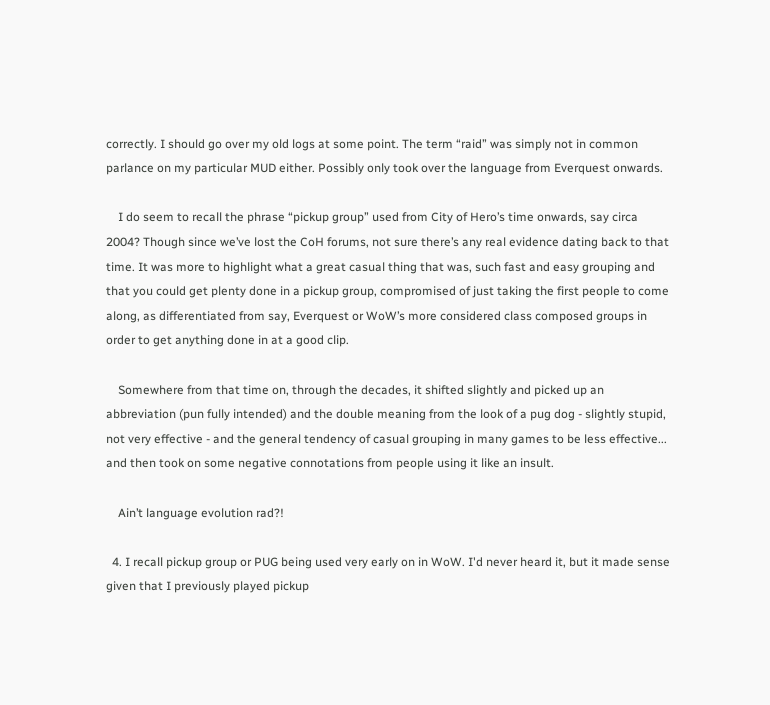correctly. I should go over my old logs at some point. The term “raid” was simply not in common parlance on my particular MUD either. Possibly only took over the language from Everquest onwards.

    I do seem to recall the phrase “pickup group” used from City of Hero’s time onwards, say circa 2004? Though since we’ve lost the CoH forums, not sure there’s any real evidence dating back to that time. It was more to highlight what a great casual thing that was, such fast and easy grouping and that you could get plenty done in a pickup group, compromised of just taking the first people to come along, as differentiated from say, Everquest or WoW’s more considered class composed groups in order to get anything done in at a good clip.

    Somewhere from that time on, through the decades, it shifted slightly and picked up an abbreviation (pun fully intended) and the double meaning from the look of a pug dog - slightly stupid, not very effective - and the general tendency of casual grouping in many games to be less effective... and then took on some negative connotations from people using it like an insult.

    Ain’t language evolution rad?!

  4. I recall pickup group or PUG being used very early on in WoW. I'd never heard it, but it made sense given that I previously played pickup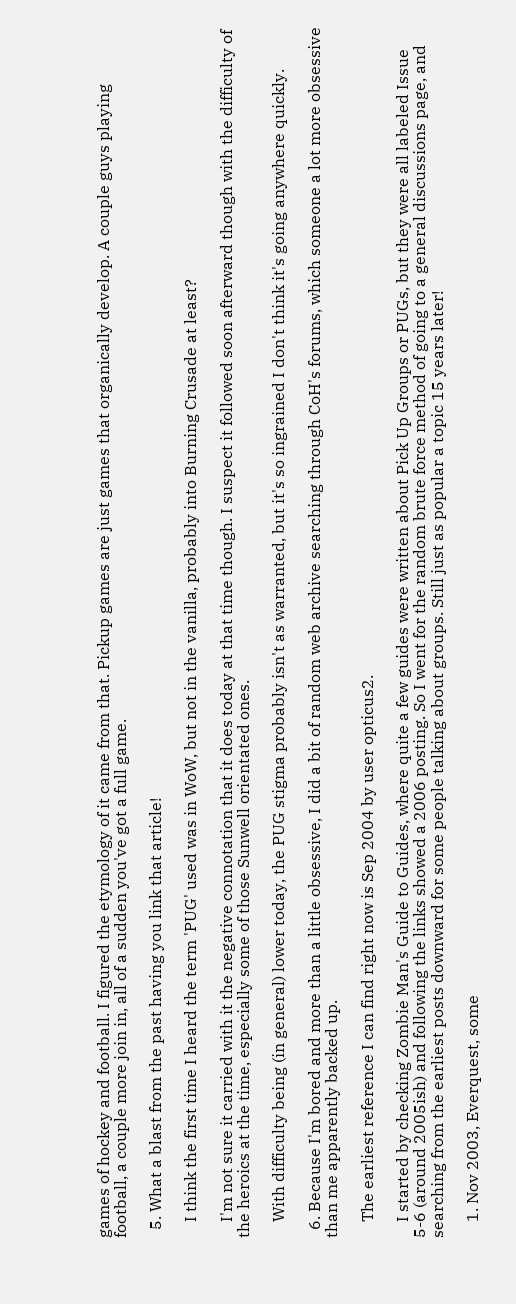games of hockey and football. I figured the etymology of it came from that. Pickup games are just games that organically develop. A couple guys playing football, a couple more join in, all of a sudden you've got a full game.

  5. What a blast from the past having you link that article!

    I think the first time I heard the term 'PUG' used was in WoW, but not in the vanilla, probably into Burning Crusade at least?

    I'm not sure it carried with it the negative connotation that it does today at that time though. I suspect it followed soon afterward though with the difficulty of the heroics at the time, especially some of those Sunwell orientated ones.

    With difficulty being (in general) lower today, the PUG stigma probably isn't as warranted, but it's so ingrained I don't think it's going anywhere quickly.

  6. Because I'm bored and more than a little obsessive, I did a bit of random web archive searching through CoH's forums, which someone a lot more obsessive than me apparently backed up.

    The earliest reference I can find right now is Sep 2004 by user opticus2.

    I started by checking Zombie Man's Guide to Guides, where quite a few guides were written about Pick Up Groups or PUGs, but they were all labeled Issue 5-6 (around 2005ish) and following the links showed a 2006 posting. So I went for the random brute force method of going to a general discussions page, and searching from the earliest posts downward for some people talking about groups. Still just as popular a topic 15 years later!

    1. Nov 2003, Everquest, some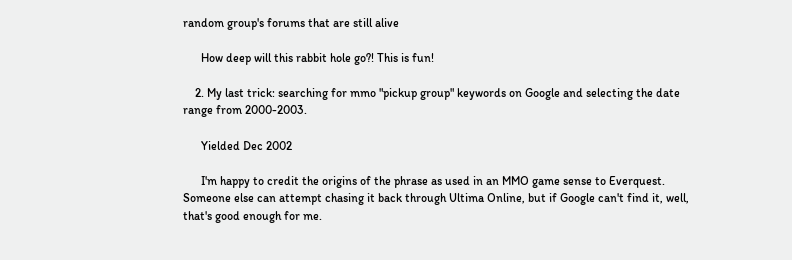random group's forums that are still alive

      How deep will this rabbit hole go?! This is fun!

    2. My last trick: searching for mmo "pickup group" keywords on Google and selecting the date range from 2000-2003.

      Yielded Dec 2002

      I'm happy to credit the origins of the phrase as used in an MMO game sense to Everquest. Someone else can attempt chasing it back through Ultima Online, but if Google can't find it, well, that's good enough for me.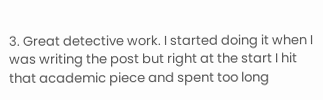3. Great detective work. I started doing it when I was writing the post but right at the start I hit that academic piece and spent too long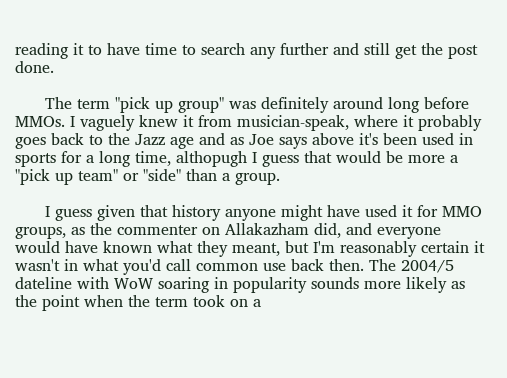reading it to have time to search any further and still get the post done.

      The term "pick up group" was definitely around long before MMOs. I vaguely knew it from musician-speak, where it probably goes back to the Jazz age and as Joe says above it's been used in sports for a long time, althopugh I guess that would be more a "pick up team" or "side" than a group.

      I guess given that history anyone might have used it for MMO groups, as the commenter on Allakazham did, and everyone would have known what they meant, but I'm reasonably certain it wasn't in what you'd call common use back then. The 2004/5 dateline with WoW soaring in popularity sounds more likely as the point when the term took on a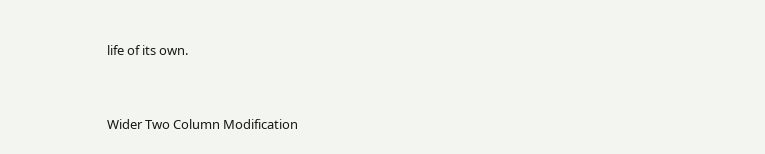life of its own.


Wider Two Column Modification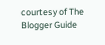courtesy of The Blogger Guide